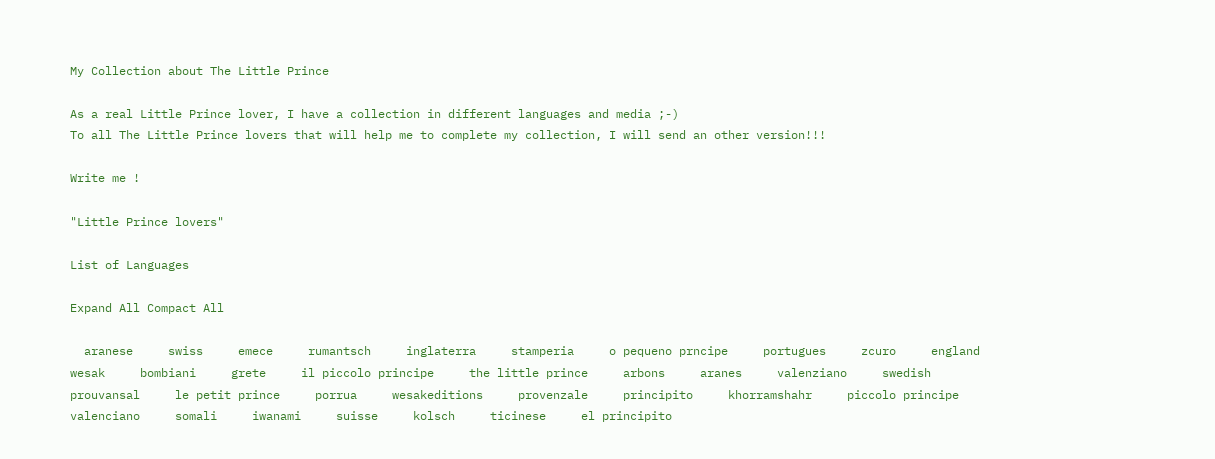My Collection about The Little Prince

As a real Little Prince lover, I have a collection in different languages and media ;-)
To all The Little Prince lovers that will help me to complete my collection, I will send an other version!!!

Write me !

"Little Prince lovers"

List of Languages

Expand All Compact All

  aranese     swiss     emece     rumantsch     inglaterra     stamperia     o pequeno prncipe     portugues     zcuro     england     wesak     bombiani     grete     il piccolo principe     the little prince     arbons     aranes     valenziano     swedish     prouvansal     le petit prince     porrua     wesakeditions     provenzale     principito     khorramshahr     piccolo principe     valenciano     somali     iwanami     suisse     kolsch     ticinese     el principito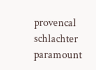provencal     schlachter     paramount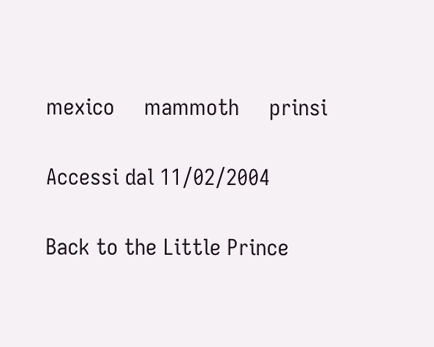mexico     mammoth     prinsi

Accessi dal 11/02/2004

Back to the Little Prince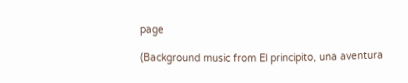page

(Background music from El principito, una aventura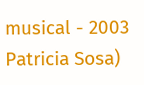musical - 2003 Patricia Sosa)